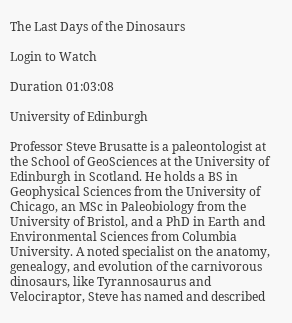The Last Days of the Dinosaurs

Login to Watch

Duration 01:03:08

University of Edinburgh

Professor Steve Brusatte is a paleontologist at the School of GeoSciences at the University of Edinburgh in Scotland. He holds a BS in Geophysical Sciences from the University of Chicago, an MSc in Paleobiology from the University of Bristol, and a PhD in Earth and Environmental Sciences from Columbia University. A noted specialist on the anatomy, genealogy, and evolution of the carnivorous dinosaurs, like Tyrannosaurus and Velociraptor, Steve has named and described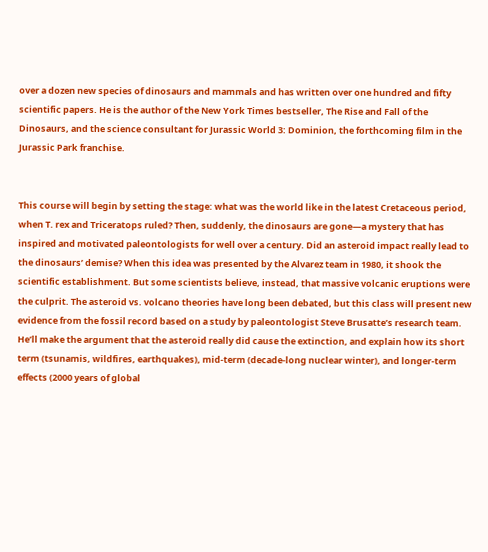over a dozen new species of dinosaurs and mammals and has written over one hundred and fifty scientific papers. He is the author of the New York Times bestseller, The Rise and Fall of the Dinosaurs, and the science consultant for Jurassic World 3: Dominion, the forthcoming film in the Jurassic Park franchise.


This course will begin by setting the stage: what was the world like in the latest Cretaceous period, when T. rex and Triceratops ruled? Then, suddenly, the dinosaurs are gone—a mystery that has inspired and motivated paleontologists for well over a century. Did an asteroid impact really lead to the dinosaurs’ demise? When this idea was presented by the Alvarez team in 1980, it shook the scientific establishment. But some scientists believe, instead, that massive volcanic eruptions were the culprit. The asteroid vs. volcano theories have long been debated, but this class will present new evidence from the fossil record based on a study by paleontologist Steve Brusatte’s research team. He’ll make the argument that the asteroid really did cause the extinction, and explain how its short term (tsunamis, wildfires, earthquakes), mid-term (decade-long nuclear winter), and longer-term effects (2000 years of global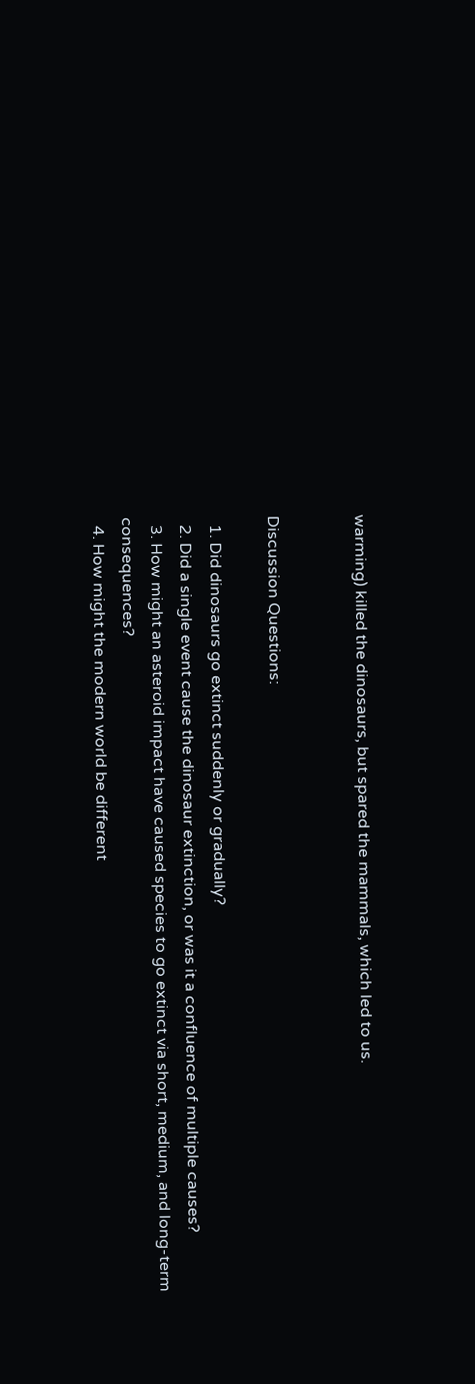warming) killed the dinosaurs, but spared the mammals, which led to us.


Discussion Questions:

  1. Did dinosaurs go extinct suddenly or gradually?
  2. Did a single event cause the dinosaur extinction, or was it a confluence of multiple causes?
  3. How might an asteroid impact have caused species to go extinct via short, medium, and long-term consequences?
  4. How might the modern world be different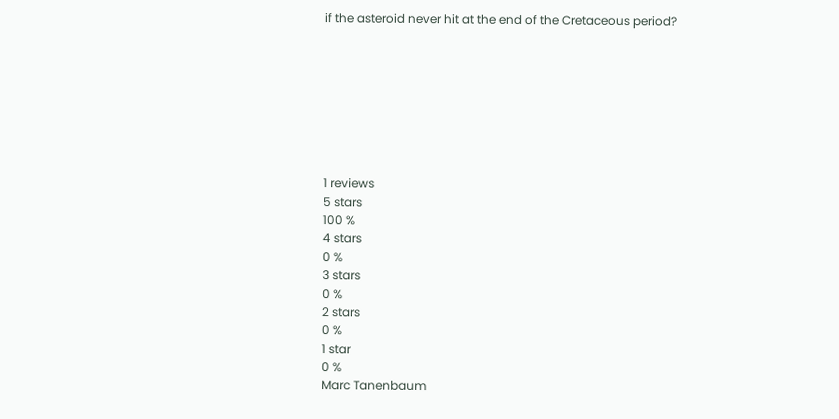if the asteroid never hit at the end of the Cretaceous period?








1 reviews
5 stars
100 %
4 stars
0 %
3 stars
0 %
2 stars
0 %
1 star
0 %
Marc Tanenbaum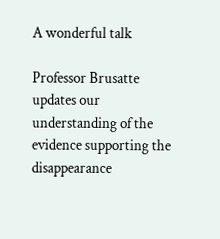A wonderful talk

Professor Brusatte updates our understanding of the evidence supporting the disappearance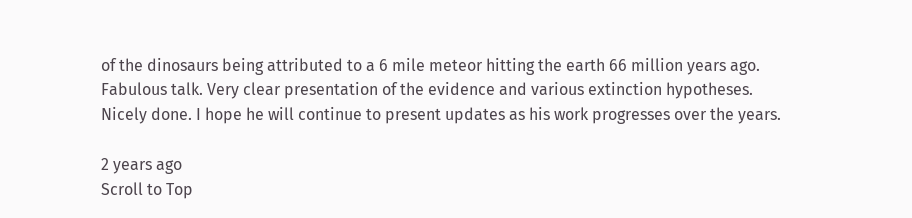of the dinosaurs being attributed to a 6 mile meteor hitting the earth 66 million years ago. Fabulous talk. Very clear presentation of the evidence and various extinction hypotheses. Nicely done. I hope he will continue to present updates as his work progresses over the years.

2 years ago
Scroll to Top